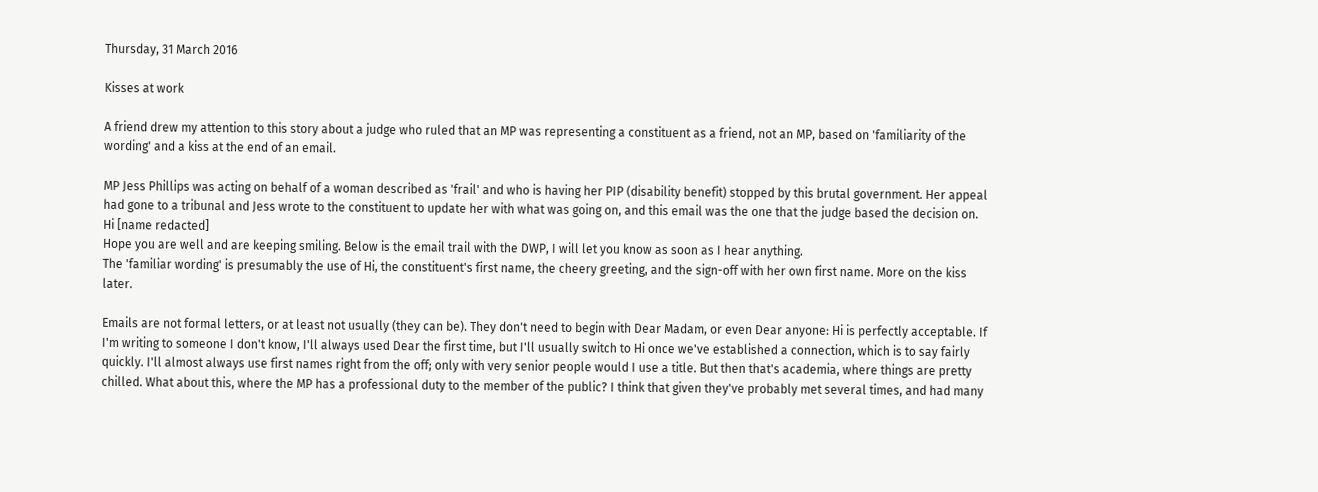Thursday, 31 March 2016

Kisses at work

A friend drew my attention to this story about a judge who ruled that an MP was representing a constituent as a friend, not an MP, based on 'familiarity of the wording' and a kiss at the end of an email.

MP Jess Phillips was acting on behalf of a woman described as 'frail' and who is having her PIP (disability benefit) stopped by this brutal government. Her appeal had gone to a tribunal and Jess wrote to the constituent to update her with what was going on, and this email was the one that the judge based the decision on.
Hi [name redacted]
Hope you are well and are keeping smiling. Below is the email trail with the DWP, I will let you know as soon as I hear anything.
The 'familiar wording' is presumably the use of Hi, the constituent's first name, the cheery greeting, and the sign-off with her own first name. More on the kiss later.

Emails are not formal letters, or at least not usually (they can be). They don't need to begin with Dear Madam, or even Dear anyone: Hi is perfectly acceptable. If I'm writing to someone I don't know, I'll always used Dear the first time, but I'll usually switch to Hi once we've established a connection, which is to say fairly quickly. I'll almost always use first names right from the off; only with very senior people would I use a title. But then that's academia, where things are pretty chilled. What about this, where the MP has a professional duty to the member of the public? I think that given they've probably met several times, and had many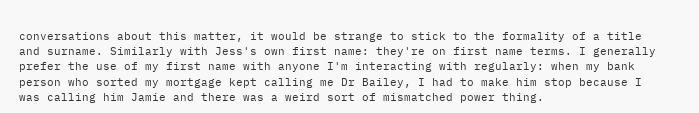conversations about this matter, it would be strange to stick to the formality of a title and surname. Similarly with Jess's own first name: they're on first name terms. I generally prefer the use of my first name with anyone I'm interacting with regularly: when my bank person who sorted my mortgage kept calling me Dr Bailey, I had to make him stop because I was calling him Jamie and there was a weird sort of mismatched power thing.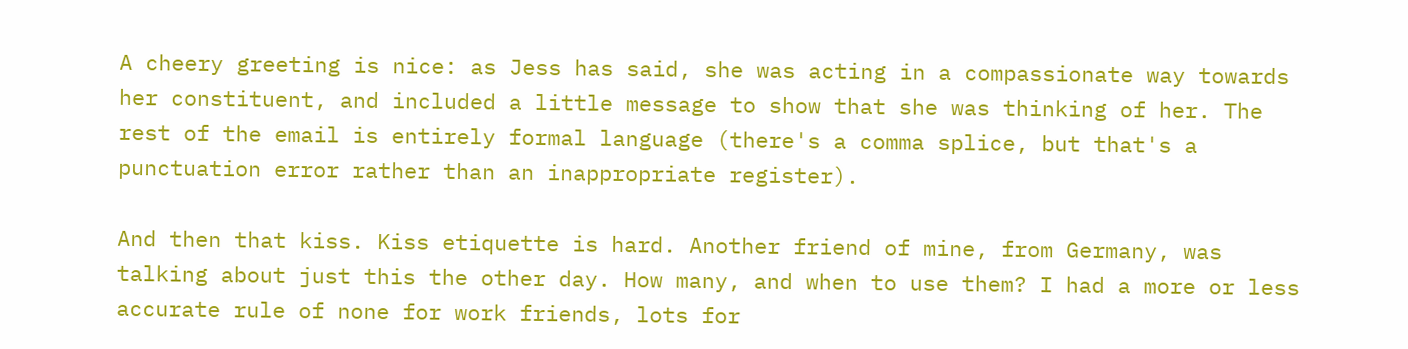A cheery greeting is nice: as Jess has said, she was acting in a compassionate way towards her constituent, and included a little message to show that she was thinking of her. The rest of the email is entirely formal language (there's a comma splice, but that's a punctuation error rather than an inappropriate register).

And then that kiss. Kiss etiquette is hard. Another friend of mine, from Germany, was talking about just this the other day. How many, and when to use them? I had a more or less accurate rule of none for work friends, lots for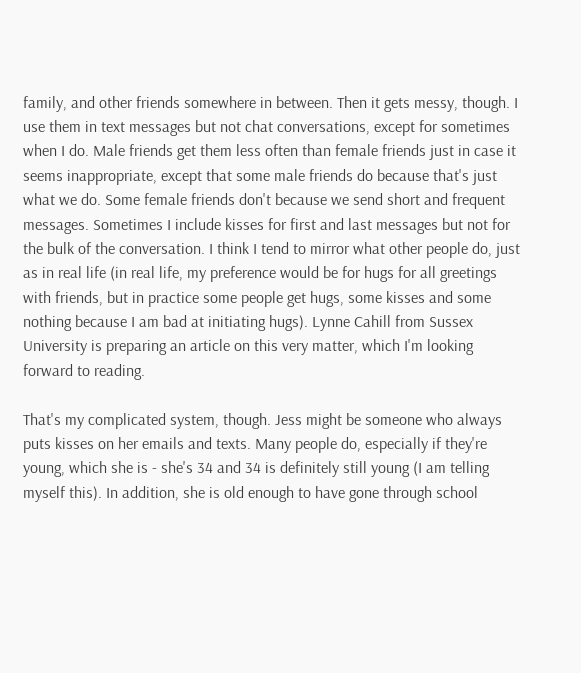family, and other friends somewhere in between. Then it gets messy, though. I use them in text messages but not chat conversations, except for sometimes when I do. Male friends get them less often than female friends just in case it seems inappropriate, except that some male friends do because that's just what we do. Some female friends don't because we send short and frequent messages. Sometimes I include kisses for first and last messages but not for the bulk of the conversation. I think I tend to mirror what other people do, just as in real life (in real life, my preference would be for hugs for all greetings with friends, but in practice some people get hugs, some kisses and some nothing because I am bad at initiating hugs). Lynne Cahill from Sussex University is preparing an article on this very matter, which I'm looking forward to reading.

That's my complicated system, though. Jess might be someone who always puts kisses on her emails and texts. Many people do, especially if they're young, which she is - she's 34 and 34 is definitely still young (I am telling myself this). In addition, she is old enough to have gone through school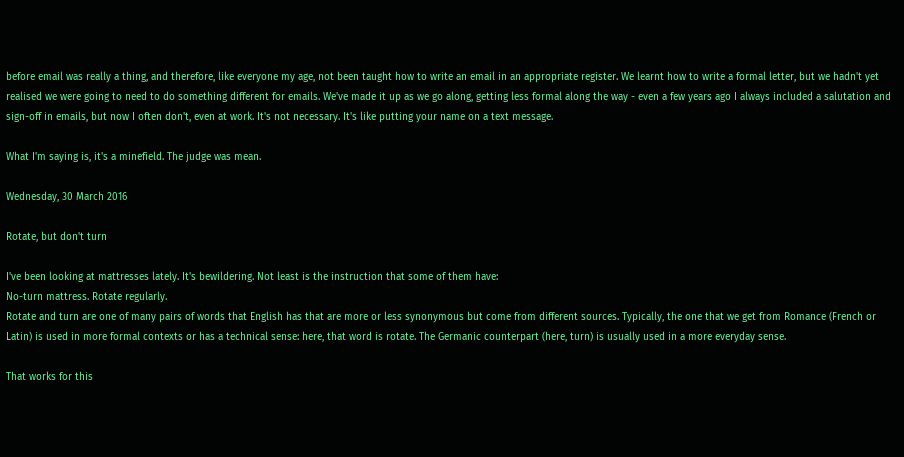before email was really a thing, and therefore, like everyone my age, not been taught how to write an email in an appropriate register. We learnt how to write a formal letter, but we hadn't yet realised we were going to need to do something different for emails. We've made it up as we go along, getting less formal along the way - even a few years ago I always included a salutation and sign-off in emails, but now I often don't, even at work. It's not necessary. It's like putting your name on a text message.

What I'm saying is, it's a minefield. The judge was mean.

Wednesday, 30 March 2016

Rotate, but don't turn

I've been looking at mattresses lately. It's bewildering. Not least is the instruction that some of them have:
No-turn mattress. Rotate regularly.
Rotate and turn are one of many pairs of words that English has that are more or less synonymous but come from different sources. Typically, the one that we get from Romance (French or Latin) is used in more formal contexts or has a technical sense: here, that word is rotate. The Germanic counterpart (here, turn) is usually used in a more everyday sense.

That works for this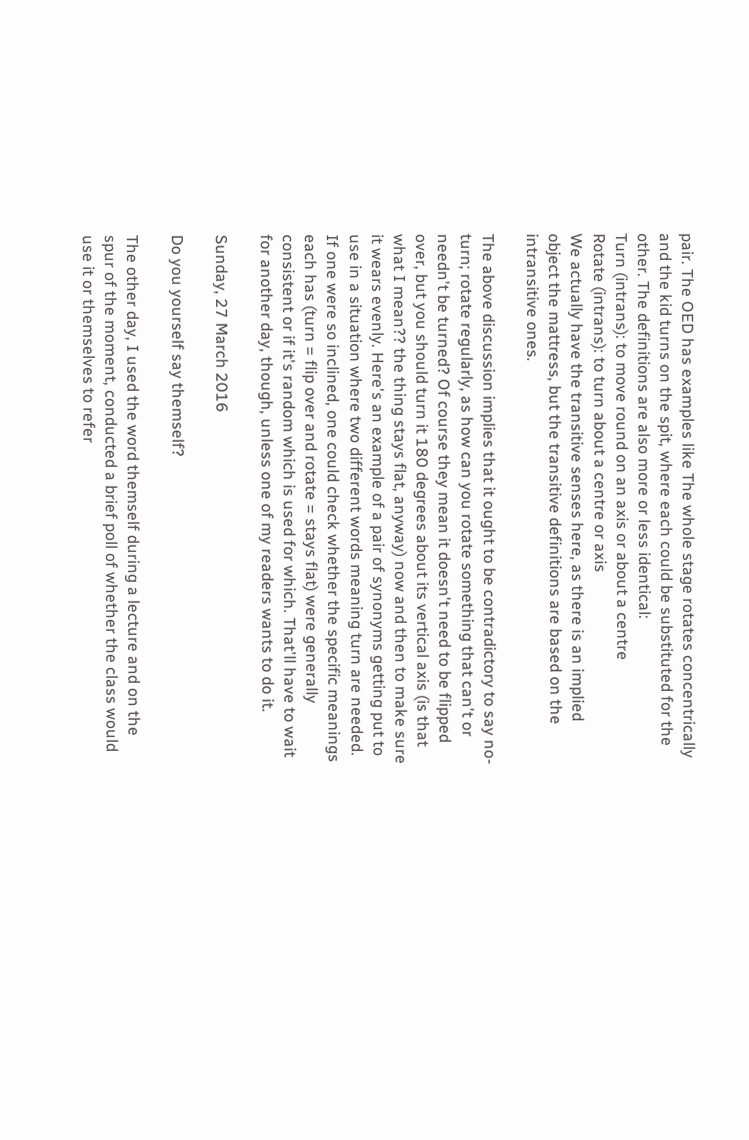pair. The OED has examples like The whole stage rotates concentrically and the kid turns on the spit, where each could be substituted for the other. The definitions are also more or less identical:
Turn (intrans): to move round on an axis or about a centre
Rotate (intrans): to turn about a centre or axis
We actually have the transitive senses here, as there is an implied object the mattress, but the transitive definitions are based on the intransitive ones.

The above discussion implies that it ought to be contradictory to say no-turn; rotate regularly, as how can you rotate something that can't or needn't be turned? Of course they mean it doesn't need to be flipped over, but you should turn it 180 degrees about its vertical axis (is that what I mean?? the thing stays flat, anyway) now and then to make sure it wears evenly. Here's an example of a pair of synonyms getting put to use in a situation where two different words meaning turn are needed. If one were so inclined, one could check whether the specific meanings each has (turn = flip over and rotate = stays flat) were generally consistent or if it's random which is used for which. That'll have to wait for another day, though, unless one of my readers wants to do it.

Sunday, 27 March 2016

Do you yourself say themself?

The other day, I used the word themself during a lecture and on the spur of the moment, conducted a brief poll of whether the class would use it or themselves to refer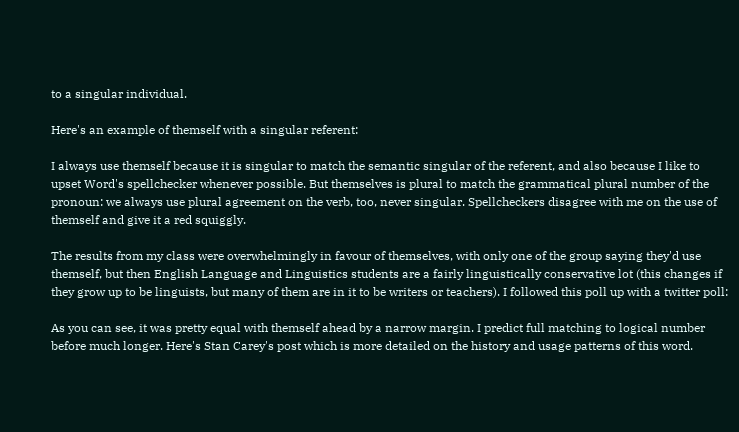to a singular individual.

Here's an example of themself with a singular referent:

I always use themself because it is singular to match the semantic singular of the referent, and also because I like to upset Word's spellchecker whenever possible. But themselves is plural to match the grammatical plural number of the pronoun: we always use plural agreement on the verb, too, never singular. Spellcheckers disagree with me on the use of themself and give it a red squiggly.

The results from my class were overwhelmingly in favour of themselves, with only one of the group saying they'd use themself, but then English Language and Linguistics students are a fairly linguistically conservative lot (this changes if they grow up to be linguists, but many of them are in it to be writers or teachers). I followed this poll up with a twitter poll:

As you can see, it was pretty equal with themself ahead by a narrow margin. I predict full matching to logical number before much longer. Here's Stan Carey's post which is more detailed on the history and usage patterns of this word.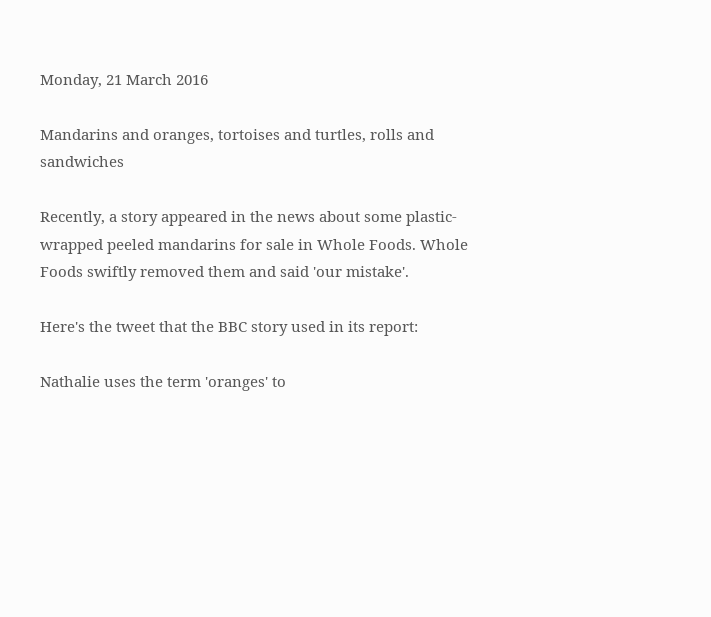Monday, 21 March 2016

Mandarins and oranges, tortoises and turtles, rolls and sandwiches

Recently, a story appeared in the news about some plastic-wrapped peeled mandarins for sale in Whole Foods. Whole Foods swiftly removed them and said 'our mistake'.

Here's the tweet that the BBC story used in its report:

Nathalie uses the term 'oranges' to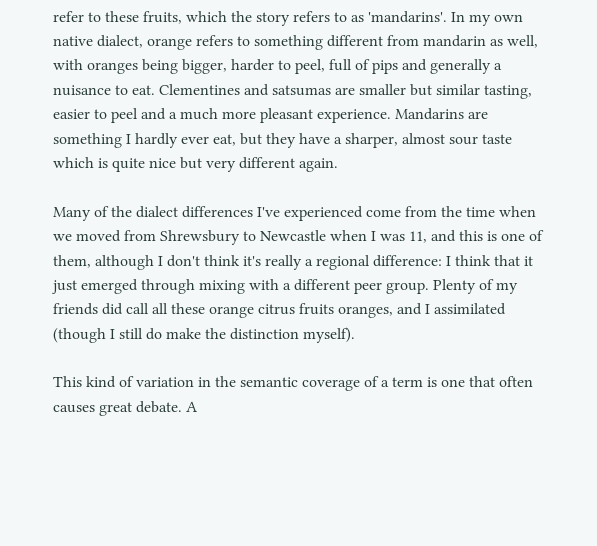refer to these fruits, which the story refers to as 'mandarins'. In my own native dialect, orange refers to something different from mandarin as well, with oranges being bigger, harder to peel, full of pips and generally a nuisance to eat. Clementines and satsumas are smaller but similar tasting, easier to peel and a much more pleasant experience. Mandarins are something I hardly ever eat, but they have a sharper, almost sour taste which is quite nice but very different again.

Many of the dialect differences I've experienced come from the time when we moved from Shrewsbury to Newcastle when I was 11, and this is one of them, although I don't think it's really a regional difference: I think that it just emerged through mixing with a different peer group. Plenty of my friends did call all these orange citrus fruits oranges, and I assimilated (though I still do make the distinction myself).

This kind of variation in the semantic coverage of a term is one that often causes great debate. A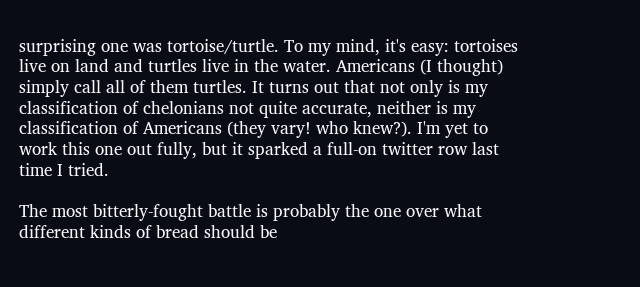surprising one was tortoise/turtle. To my mind, it's easy: tortoises live on land and turtles live in the water. Americans (I thought) simply call all of them turtles. It turns out that not only is my classification of chelonians not quite accurate, neither is my classification of Americans (they vary! who knew?). I'm yet to work this one out fully, but it sparked a full-on twitter row last time I tried.

The most bitterly-fought battle is probably the one over what different kinds of bread should be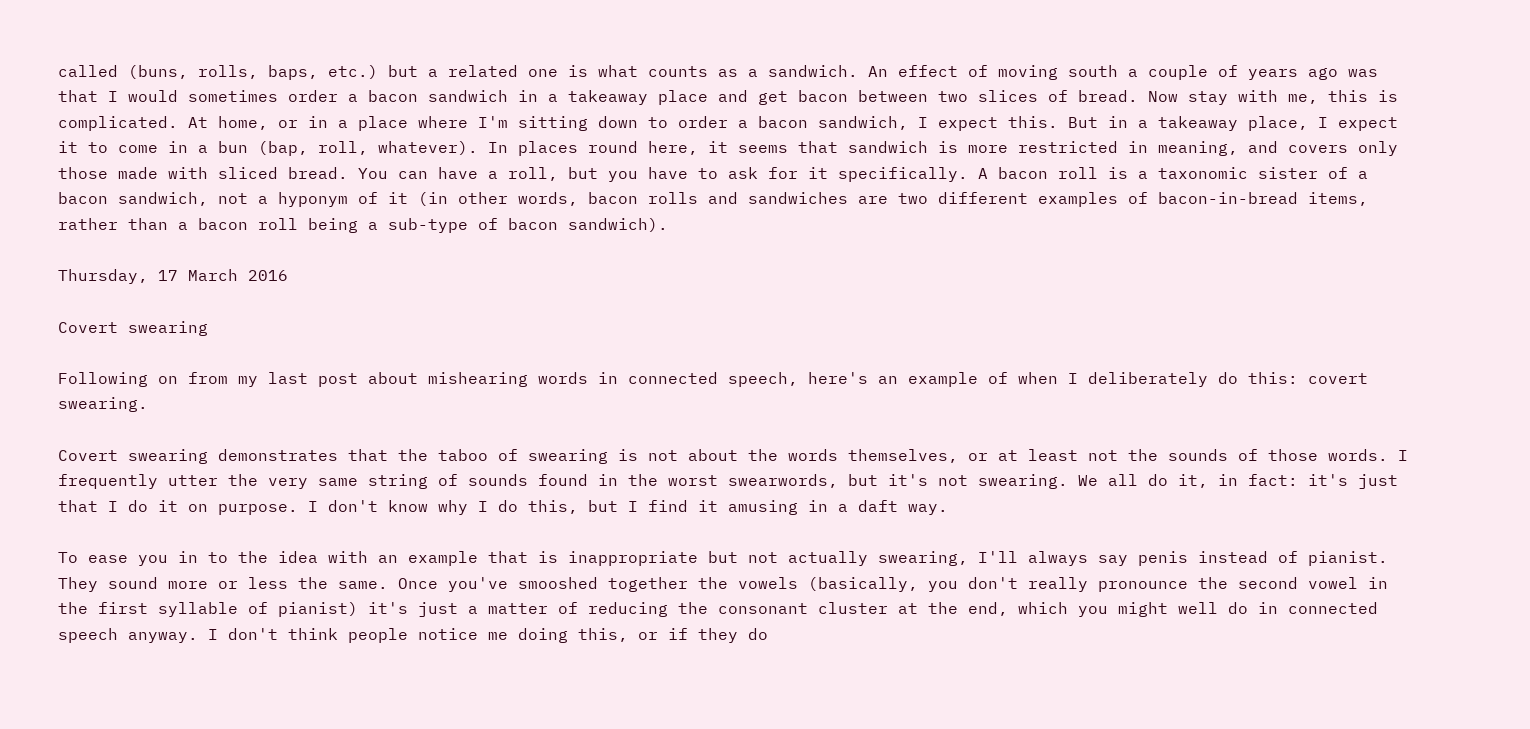called (buns, rolls, baps, etc.) but a related one is what counts as a sandwich. An effect of moving south a couple of years ago was that I would sometimes order a bacon sandwich in a takeaway place and get bacon between two slices of bread. Now stay with me, this is complicated. At home, or in a place where I'm sitting down to order a bacon sandwich, I expect this. But in a takeaway place, I expect it to come in a bun (bap, roll, whatever). In places round here, it seems that sandwich is more restricted in meaning, and covers only those made with sliced bread. You can have a roll, but you have to ask for it specifically. A bacon roll is a taxonomic sister of a bacon sandwich, not a hyponym of it (in other words, bacon rolls and sandwiches are two different examples of bacon-in-bread items, rather than a bacon roll being a sub-type of bacon sandwich).

Thursday, 17 March 2016

Covert swearing

Following on from my last post about mishearing words in connected speech, here's an example of when I deliberately do this: covert swearing.

Covert swearing demonstrates that the taboo of swearing is not about the words themselves, or at least not the sounds of those words. I frequently utter the very same string of sounds found in the worst swearwords, but it's not swearing. We all do it, in fact: it's just that I do it on purpose. I don't know why I do this, but I find it amusing in a daft way.

To ease you in to the idea with an example that is inappropriate but not actually swearing, I'll always say penis instead of pianist. They sound more or less the same. Once you've smooshed together the vowels (basically, you don't really pronounce the second vowel in the first syllable of pianist) it's just a matter of reducing the consonant cluster at the end, which you might well do in connected speech anyway. I don't think people notice me doing this, or if they do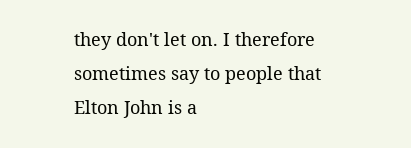they don't let on. I therefore sometimes say to people that Elton John is a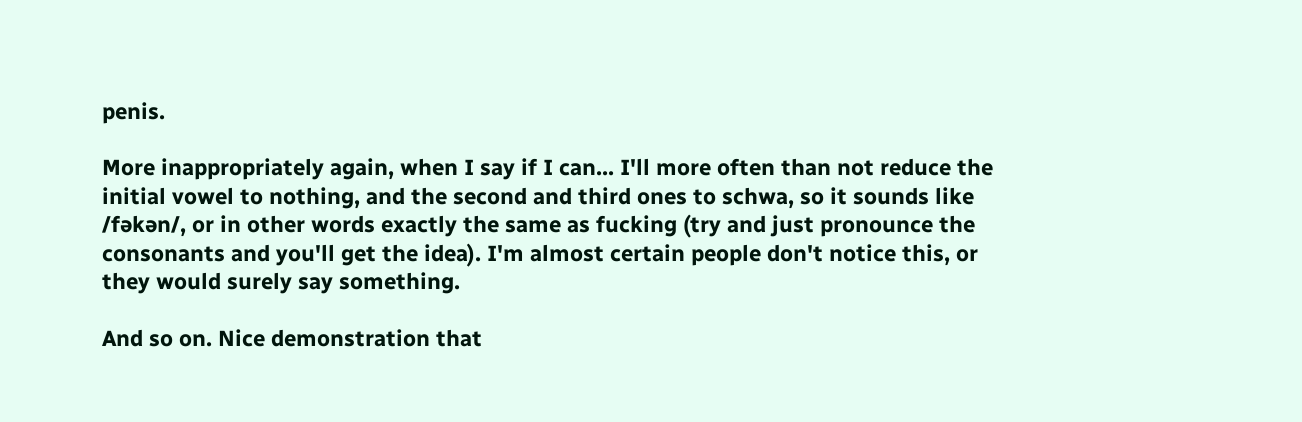penis.

More inappropriately again, when I say if I can... I'll more often than not reduce the initial vowel to nothing, and the second and third ones to schwa, so it sounds like /fəkən/, or in other words exactly the same as fucking (try and just pronounce the consonants and you'll get the idea). I'm almost certain people don't notice this, or they would surely say something.

And so on. Nice demonstration that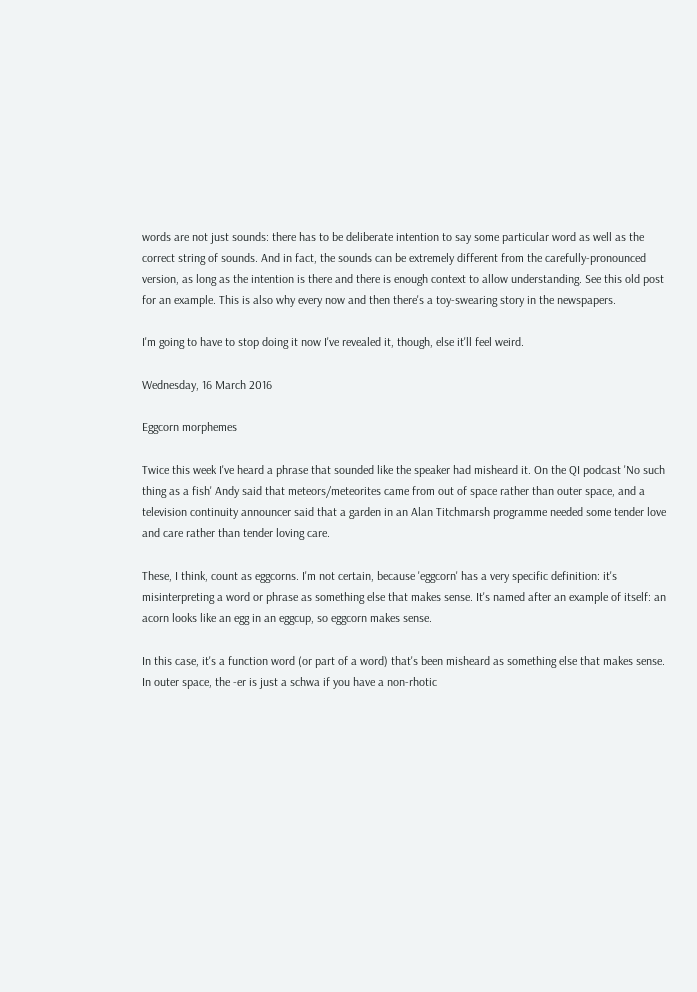words are not just sounds: there has to be deliberate intention to say some particular word as well as the correct string of sounds. And in fact, the sounds can be extremely different from the carefully-pronounced version, as long as the intention is there and there is enough context to allow understanding. See this old post for an example. This is also why every now and then there's a toy-swearing story in the newspapers.

I'm going to have to stop doing it now I've revealed it, though, else it'll feel weird.

Wednesday, 16 March 2016

Eggcorn morphemes

Twice this week I've heard a phrase that sounded like the speaker had misheard it. On the QI podcast 'No such thing as a fish' Andy said that meteors/meteorites came from out of space rather than outer space, and a television continuity announcer said that a garden in an Alan Titchmarsh programme needed some tender love and care rather than tender loving care.

These, I think, count as eggcorns. I'm not certain, because 'eggcorn' has a very specific definition: it's misinterpreting a word or phrase as something else that makes sense. It's named after an example of itself: an acorn looks like an egg in an eggcup, so eggcorn makes sense.

In this case, it's a function word (or part of a word) that's been misheard as something else that makes sense. In outer space, the -er is just a schwa if you have a non-rhotic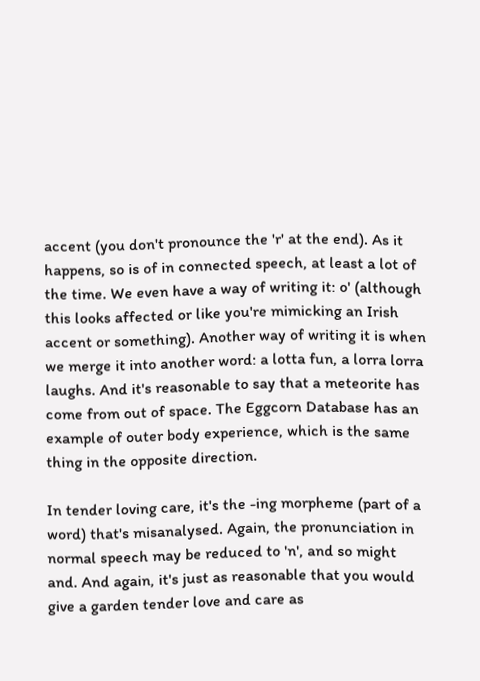accent (you don't pronounce the 'r' at the end). As it happens, so is of in connected speech, at least a lot of the time. We even have a way of writing it: o' (although this looks affected or like you're mimicking an Irish accent or something). Another way of writing it is when we merge it into another word: a lotta fun, a lorra lorra laughs. And it's reasonable to say that a meteorite has come from out of space. The Eggcorn Database has an example of outer body experience, which is the same thing in the opposite direction.

In tender loving care, it's the -ing morpheme (part of a word) that's misanalysed. Again, the pronunciation in normal speech may be reduced to 'n', and so might and. And again, it's just as reasonable that you would give a garden tender love and care as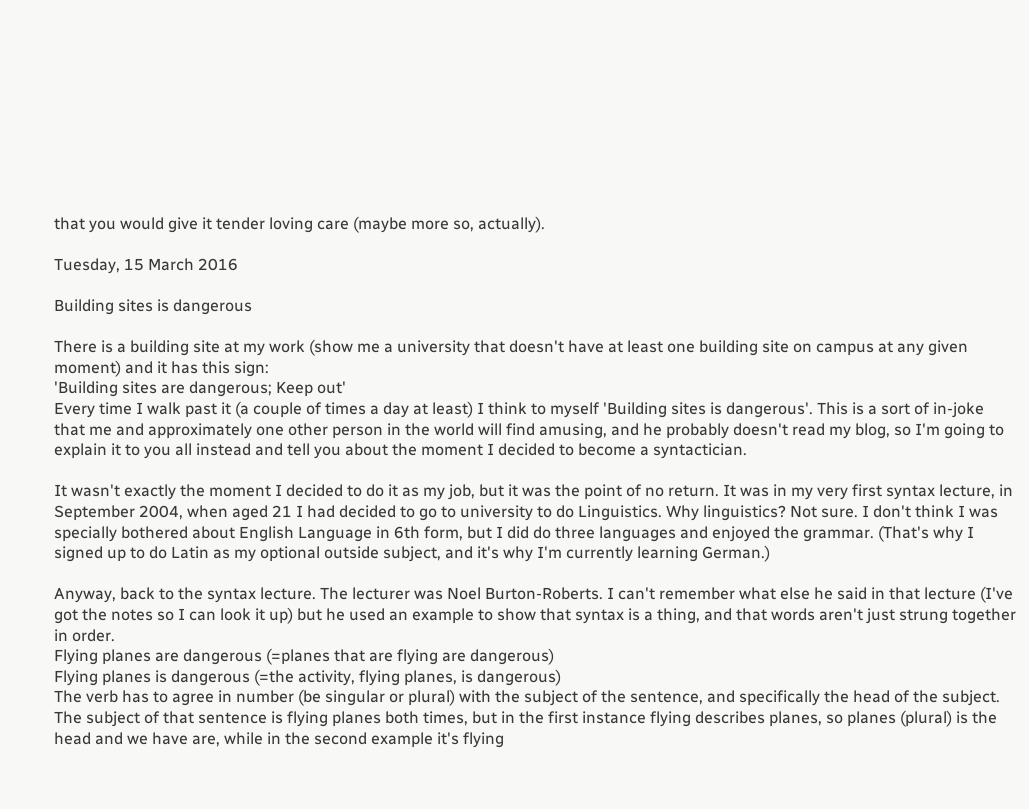that you would give it tender loving care (maybe more so, actually).

Tuesday, 15 March 2016

Building sites is dangerous

There is a building site at my work (show me a university that doesn't have at least one building site on campus at any given moment) and it has this sign:
'Building sites are dangerous; Keep out'
Every time I walk past it (a couple of times a day at least) I think to myself 'Building sites is dangerous'. This is a sort of in-joke that me and approximately one other person in the world will find amusing, and he probably doesn't read my blog, so I'm going to explain it to you all instead and tell you about the moment I decided to become a syntactician.

It wasn't exactly the moment I decided to do it as my job, but it was the point of no return. It was in my very first syntax lecture, in September 2004, when aged 21 I had decided to go to university to do Linguistics. Why linguistics? Not sure. I don't think I was specially bothered about English Language in 6th form, but I did do three languages and enjoyed the grammar. (That's why I signed up to do Latin as my optional outside subject, and it's why I'm currently learning German.)

Anyway, back to the syntax lecture. The lecturer was Noel Burton-Roberts. I can't remember what else he said in that lecture (I've got the notes so I can look it up) but he used an example to show that syntax is a thing, and that words aren't just strung together in order.
Flying planes are dangerous (=planes that are flying are dangerous)
Flying planes is dangerous (=the activity, flying planes, is dangerous)
The verb has to agree in number (be singular or plural) with the subject of the sentence, and specifically the head of the subject. The subject of that sentence is flying planes both times, but in the first instance flying describes planes, so planes (plural) is the head and we have are, while in the second example it's flying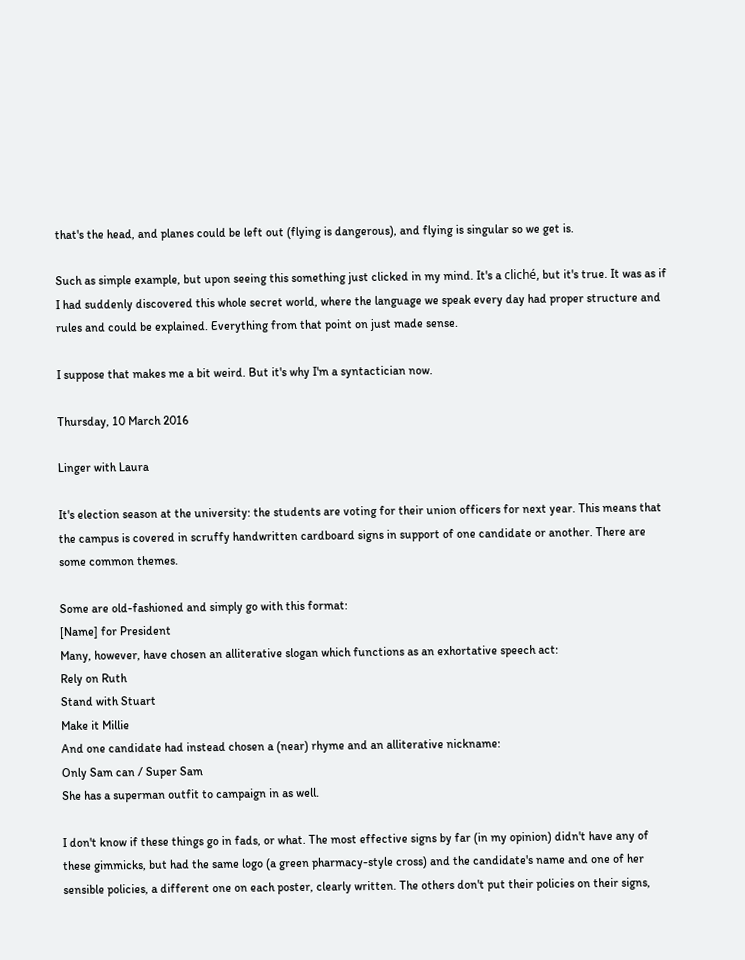that's the head, and planes could be left out (flying is dangerous), and flying is singular so we get is.

Such as simple example, but upon seeing this something just clicked in my mind. It's a cliché, but it's true. It was as if I had suddenly discovered this whole secret world, where the language we speak every day had proper structure and rules and could be explained. Everything from that point on just made sense.

I suppose that makes me a bit weird. But it's why I'm a syntactician now.

Thursday, 10 March 2016

Linger with Laura

It's election season at the university: the students are voting for their union officers for next year. This means that the campus is covered in scruffy handwritten cardboard signs in support of one candidate or another. There are some common themes.

Some are old-fashioned and simply go with this format:
[Name] for President
Many, however, have chosen an alliterative slogan which functions as an exhortative speech act:
Rely on Ruth
Stand with Stuart
Make it Millie
And one candidate had instead chosen a (near) rhyme and an alliterative nickname:
Only Sam can / Super Sam
She has a superman outfit to campaign in as well.

I don't know if these things go in fads, or what. The most effective signs by far (in my opinion) didn't have any of these gimmicks, but had the same logo (a green pharmacy-style cross) and the candidate's name and one of her sensible policies, a different one on each poster, clearly written. The others don't put their policies on their signs,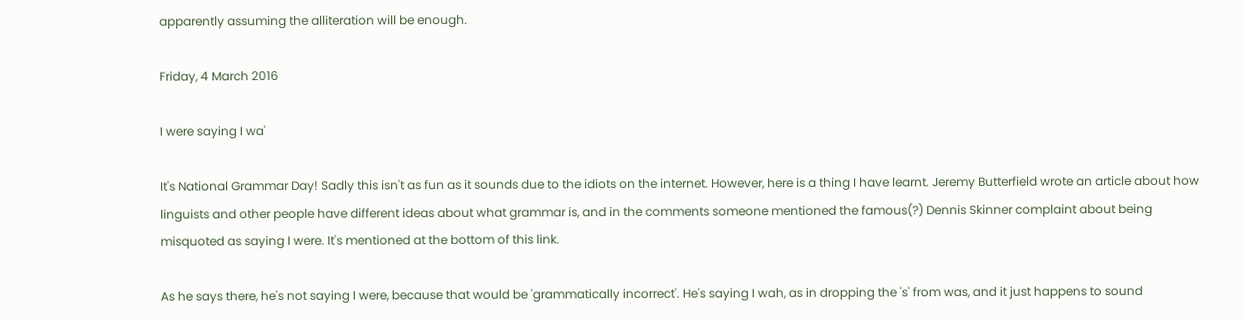apparently assuming the alliteration will be enough.

Friday, 4 March 2016

I were saying I wa'

It's National Grammar Day! Sadly this isn't as fun as it sounds due to the idiots on the internet. However, here is a thing I have learnt. Jeremy Butterfield wrote an article about how linguists and other people have different ideas about what grammar is, and in the comments someone mentioned the famous(?) Dennis Skinner complaint about being misquoted as saying I were. It's mentioned at the bottom of this link.

As he says there, he's not saying I were, because that would be 'grammatically incorrect'. He's saying I wah, as in dropping the 's' from was, and it just happens to sound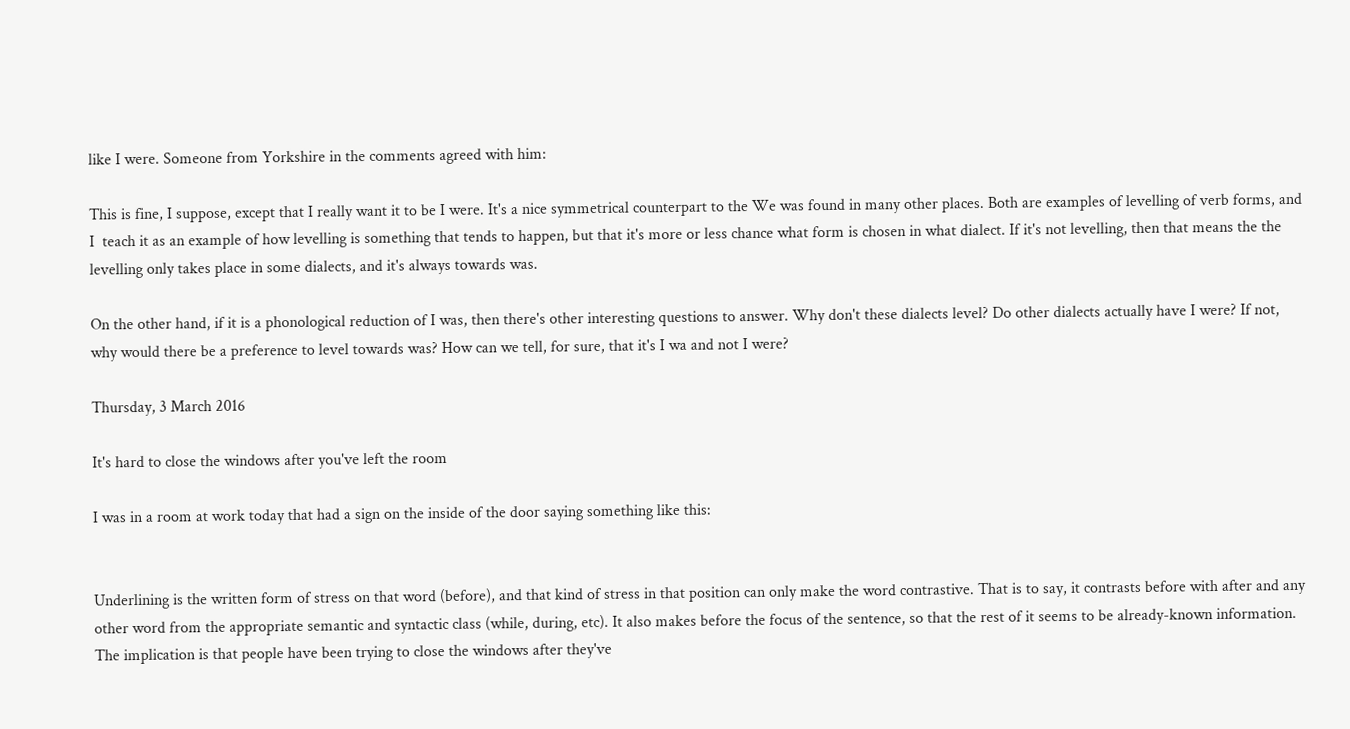like I were. Someone from Yorkshire in the comments agreed with him:

This is fine, I suppose, except that I really want it to be I were. It's a nice symmetrical counterpart to the We was found in many other places. Both are examples of levelling of verb forms, and I  teach it as an example of how levelling is something that tends to happen, but that it's more or less chance what form is chosen in what dialect. If it's not levelling, then that means the the levelling only takes place in some dialects, and it's always towards was.

On the other hand, if it is a phonological reduction of I was, then there's other interesting questions to answer. Why don't these dialects level? Do other dialects actually have I were? If not, why would there be a preference to level towards was? How can we tell, for sure, that it's I wa and not I were?

Thursday, 3 March 2016

It's hard to close the windows after you've left the room

I was in a room at work today that had a sign on the inside of the door saying something like this:


Underlining is the written form of stress on that word (before), and that kind of stress in that position can only make the word contrastive. That is to say, it contrasts before with after and any other word from the appropriate semantic and syntactic class (while, during, etc). It also makes before the focus of the sentence, so that the rest of it seems to be already-known information. The implication is that people have been trying to close the windows after they've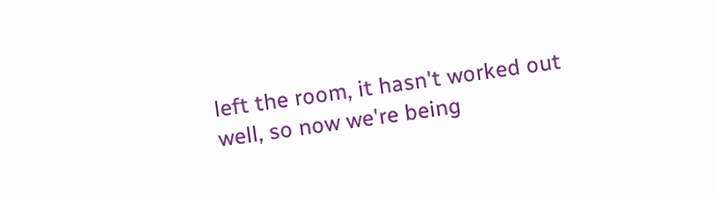left the room, it hasn't worked out well, so now we're being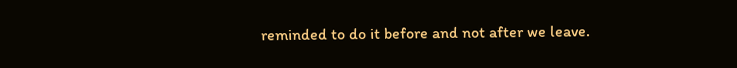reminded to do it before and not after we leave.